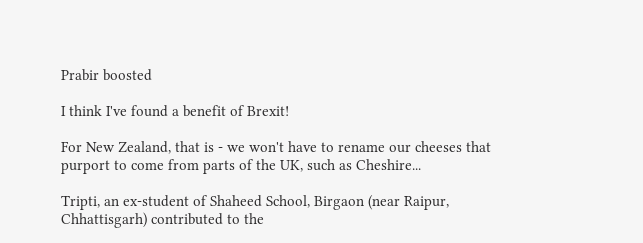Prabir boosted

I think I've found a benefit of Brexit!

For New Zealand, that is - we won't have to rename our cheeses that purport to come from parts of the UK, such as Cheshire...

Tripti, an ex-student of Shaheed School, Birgaon (near Raipur, Chhattisgarh) contributed to the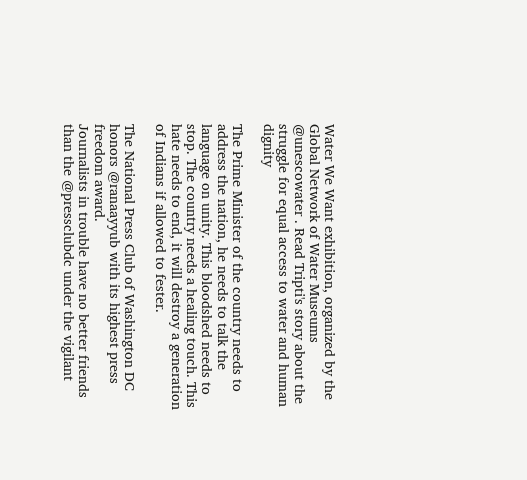Water We Want exhibition, organized by the Global Network of Water Museums @unescowater . Read Tripti's story about the struggle for equal access to water and human dignity

The Prime Minister of the country needs to address the nation, he needs to talk the language on unity. This bloodshed needs to stop. The country needs a healing touch. This hate needs to end, it will destroy a generation of Indians if allowed to fester.

The National Press Club of Washington DC honors @ranaayyub with its highest press freedom award.
Journalists in trouble have no better friends than the @pressclubdc under the vigilant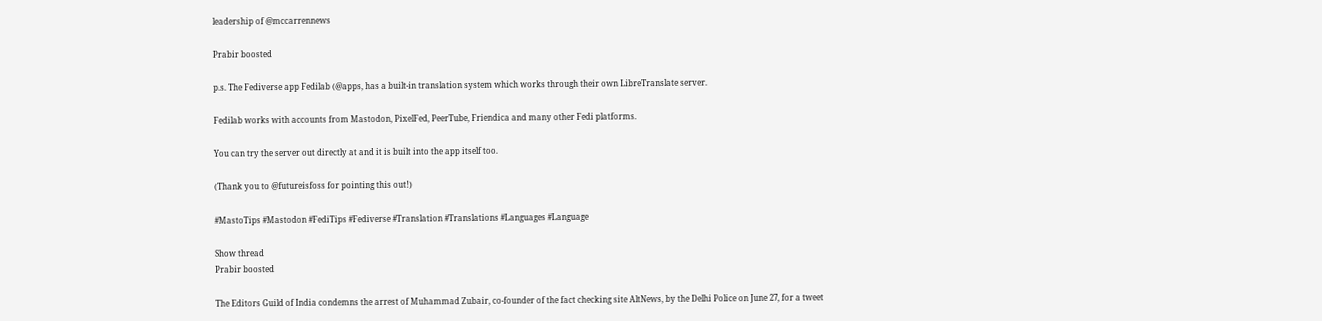leadership of @mccarrennews

Prabir boosted

p.s. The Fediverse app Fedilab (@apps, has a built-in translation system which works through their own LibreTranslate server.

Fedilab works with accounts from Mastodon, PixelFed, PeerTube, Friendica and many other Fedi platforms.

You can try the server out directly at and it is built into the app itself too.

(Thank you to @futureisfoss for pointing this out!)

#MastoTips #Mastodon #FediTips #Fediverse #Translation #Translations #Languages #Language

Show thread
Prabir boosted

The Editors Guild of India condemns the arrest of Muhammad Zubair, co-founder of the fact checking site AltNews, by the Delhi Police on June 27, for a tweet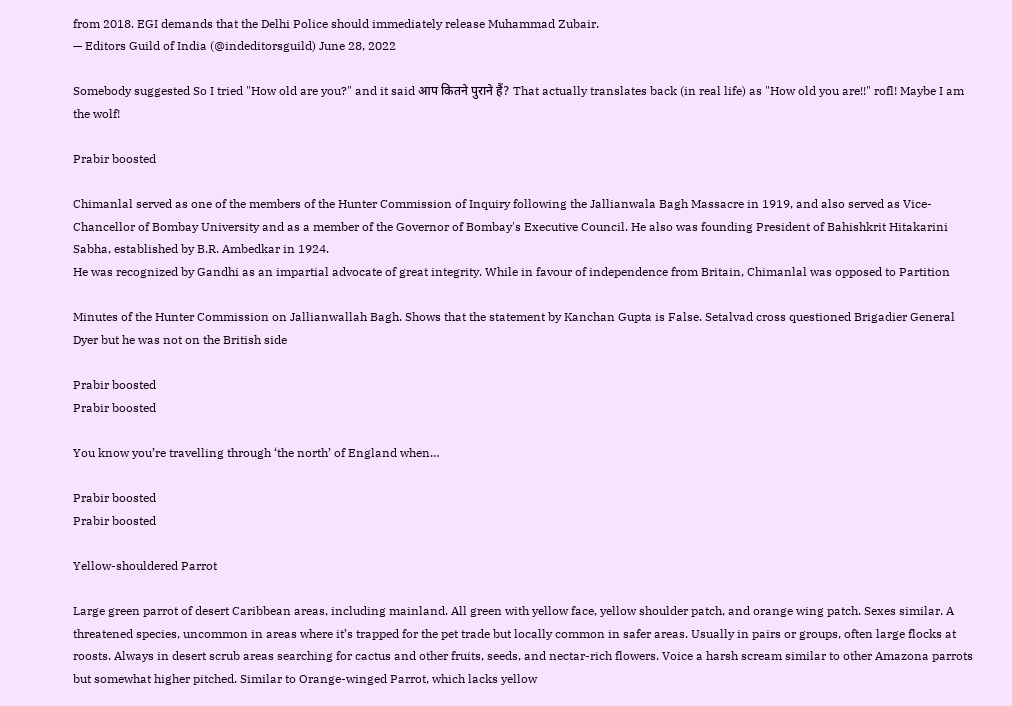from 2018. EGI demands that the Delhi Police should immediately release Muhammad Zubair.
— Editors Guild of India (@indeditorsguild) June 28, 2022

Somebody suggested So I tried "How old are you?" and it said आप कितने पुराने हैं? That actually translates back (in real life) as "How old you are!!" rofl! Maybe I am the wolf!

Prabir boosted

Chimanlal served as one of the members of the Hunter Commission of Inquiry following the Jallianwala Bagh Massacre in 1919, and also served as Vice-Chancellor of Bombay University and as a member of the Governor of Bombay's Executive Council. He also was founding President of Bahishkrit Hitakarini Sabha, established by B.R. Ambedkar in 1924.
He was recognized by Gandhi as an impartial advocate of great integrity. While in favour of independence from Britain, Chimanlal was opposed to Partition

Minutes of the Hunter Commission on Jallianwallah Bagh. Shows that the statement by Kanchan Gupta is False. Setalvad cross questioned Brigadier General Dyer but he was not on the British side

Prabir boosted
Prabir boosted

You know you’re travelling through ‘the north’ of England when…

Prabir boosted
Prabir boosted

Yellow-shouldered Parrot

Large green parrot of desert Caribbean areas, including mainland. All green with yellow face, yellow shoulder patch, and orange wing patch. Sexes similar. A threatened species, uncommon in areas where it’s trapped for the pet trade but locally common in safer areas. Usually in pairs or groups, often large flocks at roosts. Always in desert scrub areas searching for cactus and other fruits, seeds, and nectar-rich flowers. Voice a harsh scream similar to other Amazona parrots but somewhat higher pitched. Similar to Orange-winged Parrot, which lacks yellow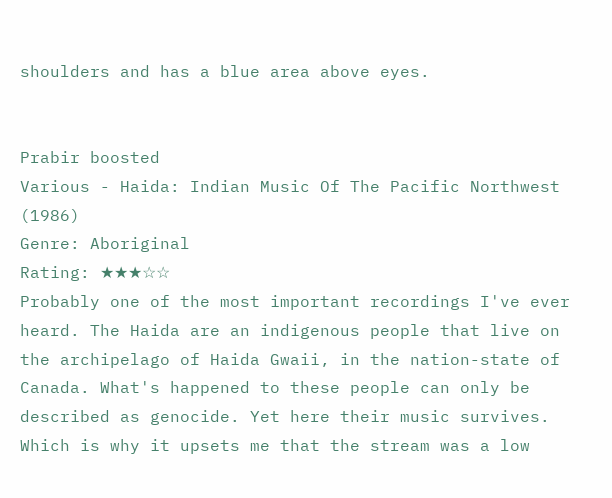shoulders and has a blue area above eyes.


Prabir boosted
Various - Haida: Indian Music Of The Pacific Northwest (1986)
Genre: Aboriginal
Rating: ★★★☆☆
Probably one of the most important recordings I've ever heard. The Haida are an indigenous people that live on the archipelago of Haida Gwaii, in the nation-state of Canada. What's happened to these people can only be described as genocide. Yet here their music survives. Which is why it upsets me that the stream was a low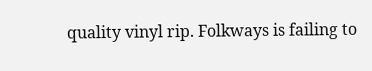quality vinyl rip. Folkways is failing to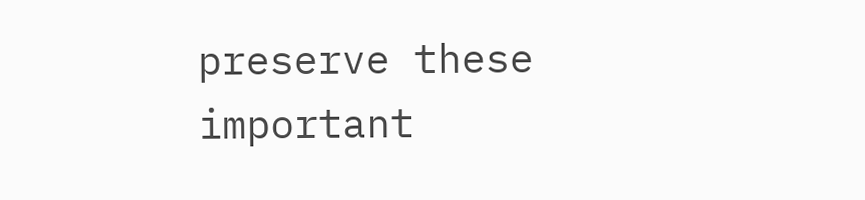preserve these important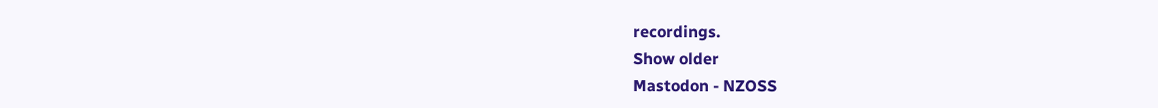recordings.
Show older
Mastodon - NZOSS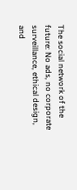The social network of the future: No ads, no corporate surveillance, ethical design, and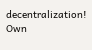decentralization! Own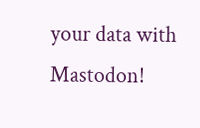your data with Mastodon!